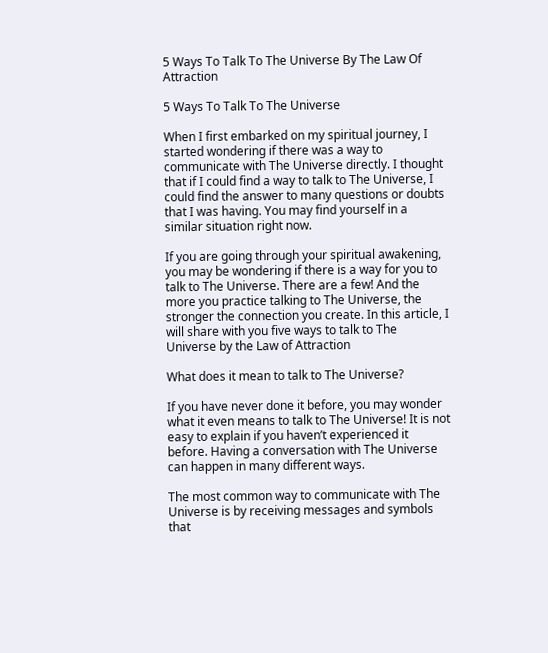5 Ways To Talk To The Universe By The Law Of Attraction

5 Ways To Talk To The Universe

When I first embarked on my spiritual journey, I started wondering if there was a way to communicate with The Universe directly. I thought that if I could find a way to talk to The Universe, I could find the answer to many questions or doubts that I was having. You may find yourself in a similar situation right now.

If you are going through your spiritual awakening, you may be wondering if there is a way for you to talk to The Universe. There are a few! And the more you practice talking to The Universe, the stronger the connection you create. In this article, I will share with you five ways to talk to The Universe by the Law of Attraction

What does it mean to talk to The Universe?

If you have never done it before, you may wonder what it even means to talk to The Universe! It is not easy to explain if you haven’t experienced it before. Having a conversation with The Universe can happen in many different ways.

The most common way to communicate with The Universe is by receiving messages and symbols that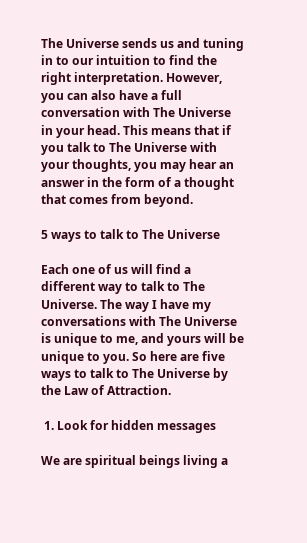The Universe sends us and tuning in to our intuition to find the right interpretation. However, you can also have a full conversation with The Universe in your head. This means that if you talk to The Universe with your thoughts, you may hear an answer in the form of a thought that comes from beyond.

5 ways to talk to The Universe

Each one of us will find a different way to talk to The Universe. The way I have my conversations with The Universe is unique to me, and yours will be unique to you. So here are five ways to talk to The Universe by the Law of Attraction.

 1. Look for hidden messages

We are spiritual beings living a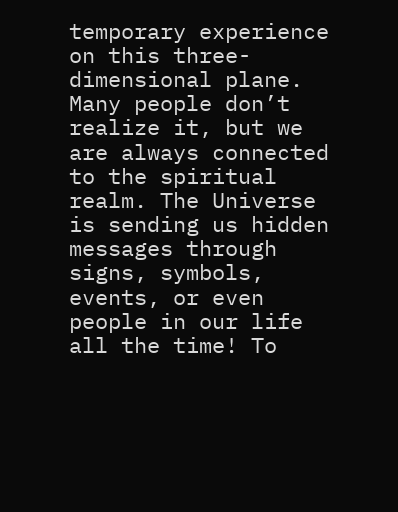temporary experience on this three-dimensional plane. Many people don’t realize it, but we are always connected to the spiritual realm. The Universe is sending us hidden messages through signs, symbols, events, or even people in our life all the time! To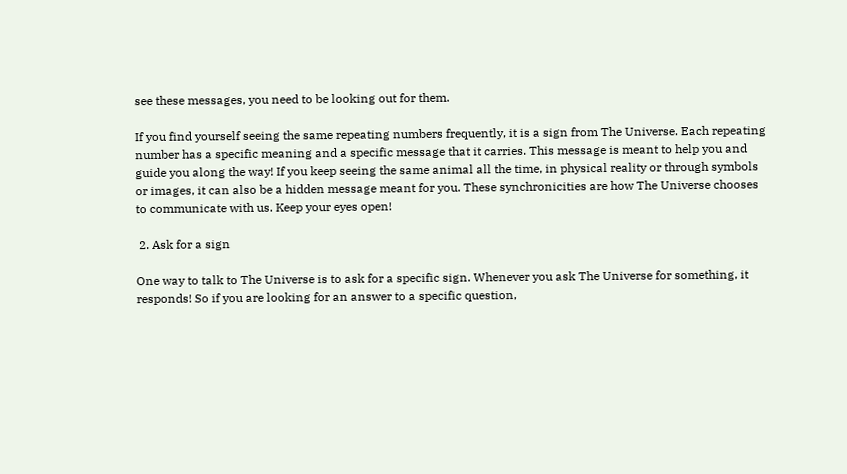see these messages, you need to be looking out for them.

If you find yourself seeing the same repeating numbers frequently, it is a sign from The Universe. Each repeating number has a specific meaning and a specific message that it carries. This message is meant to help you and guide you along the way! If you keep seeing the same animal all the time, in physical reality or through symbols or images, it can also be a hidden message meant for you. These synchronicities are how The Universe chooses to communicate with us. Keep your eyes open!

 2. Ask for a sign

One way to talk to The Universe is to ask for a specific sign. Whenever you ask The Universe for something, it responds! So if you are looking for an answer to a specific question,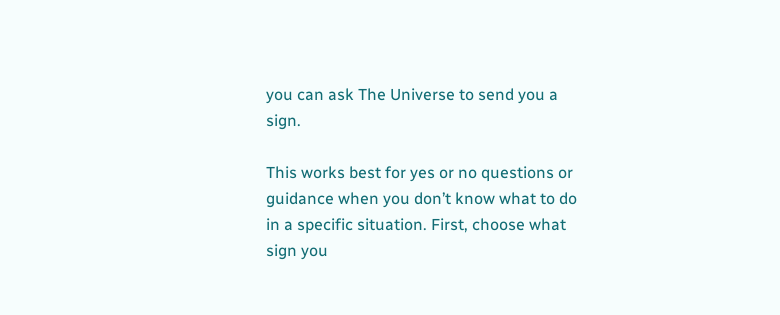you can ask The Universe to send you a sign.

This works best for yes or no questions or guidance when you don’t know what to do in a specific situation. First, choose what sign you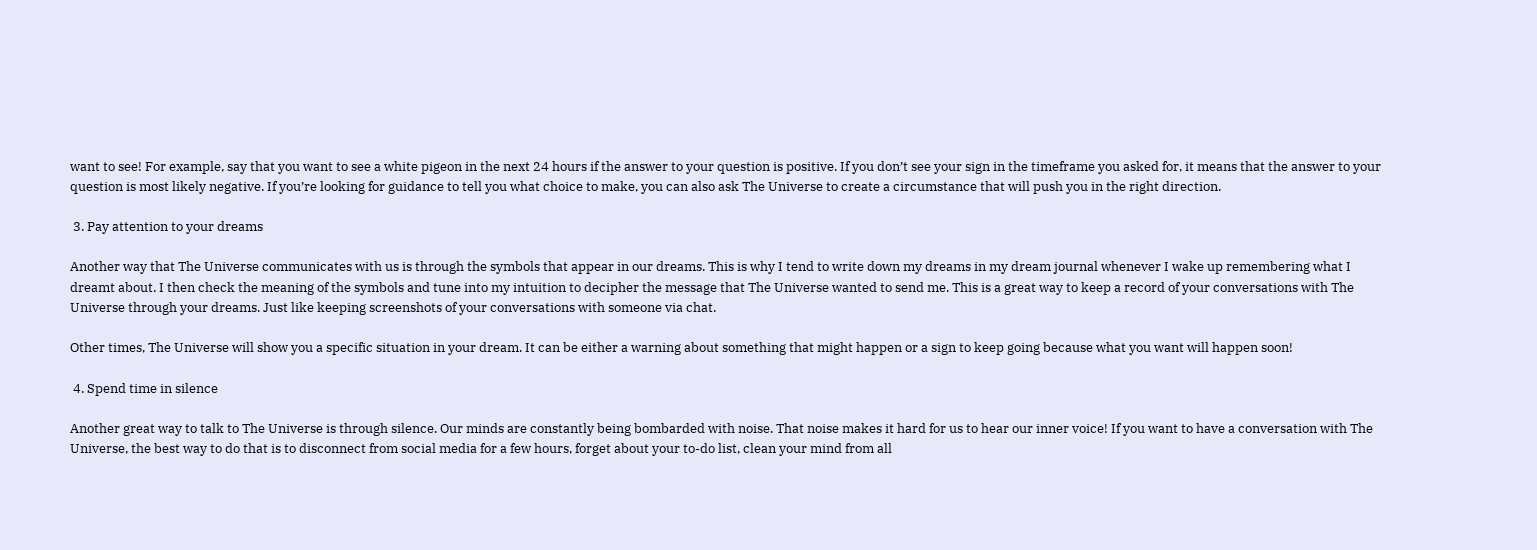want to see! For example, say that you want to see a white pigeon in the next 24 hours if the answer to your question is positive. If you don’t see your sign in the timeframe you asked for, it means that the answer to your question is most likely negative. If you’re looking for guidance to tell you what choice to make, you can also ask The Universe to create a circumstance that will push you in the right direction.

 3. Pay attention to your dreams

Another way that The Universe communicates with us is through the symbols that appear in our dreams. This is why I tend to write down my dreams in my dream journal whenever I wake up remembering what I dreamt about. I then check the meaning of the symbols and tune into my intuition to decipher the message that The Universe wanted to send me. This is a great way to keep a record of your conversations with The Universe through your dreams. Just like keeping screenshots of your conversations with someone via chat.

Other times, The Universe will show you a specific situation in your dream. It can be either a warning about something that might happen or a sign to keep going because what you want will happen soon!

 4. Spend time in silence

Another great way to talk to The Universe is through silence. Our minds are constantly being bombarded with noise. That noise makes it hard for us to hear our inner voice! If you want to have a conversation with The Universe, the best way to do that is to disconnect from social media for a few hours, forget about your to-do list, clean your mind from all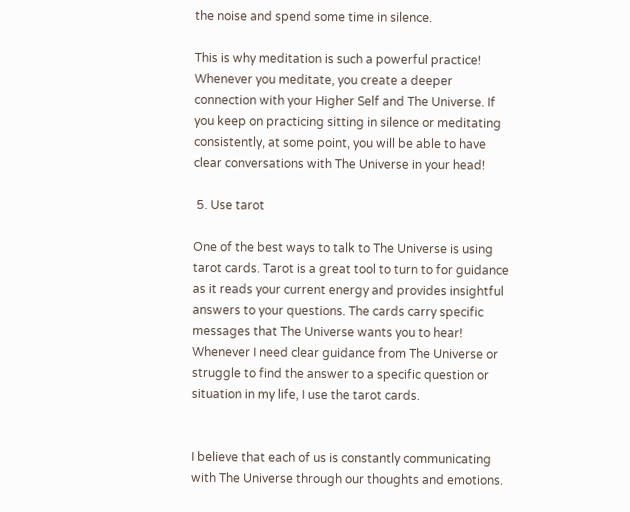the noise and spend some time in silence.

This is why meditation is such a powerful practice! Whenever you meditate, you create a deeper connection with your Higher Self and The Universe. If you keep on practicing sitting in silence or meditating consistently, at some point, you will be able to have clear conversations with The Universe in your head!

 5. Use tarot

One of the best ways to talk to The Universe is using tarot cards. Tarot is a great tool to turn to for guidance as it reads your current energy and provides insightful answers to your questions. The cards carry specific messages that The Universe wants you to hear! Whenever I need clear guidance from The Universe or struggle to find the answer to a specific question or situation in my life, I use the tarot cards.


I believe that each of us is constantly communicating with The Universe through our thoughts and emotions.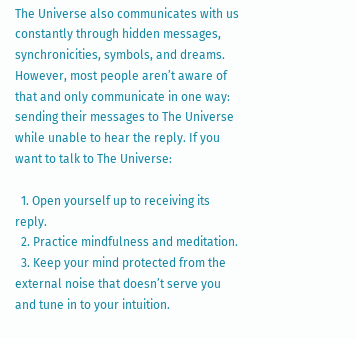The Universe also communicates with us constantly through hidden messages, synchronicities, symbols, and dreams. However, most people aren’t aware of that and only communicate in one way: sending their messages to The Universe while unable to hear the reply. If you want to talk to The Universe:

  1. Open yourself up to receiving its reply.
  2. Practice mindfulness and meditation.
  3. Keep your mind protected from the external noise that doesn’t serve you and tune in to your intuition.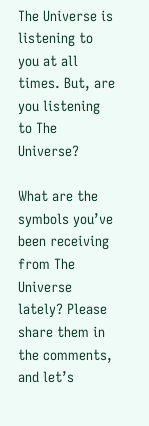The Universe is listening to you at all times. But, are you listening to The Universe?

What are the symbols you’ve been receiving from The Universe lately? Please share them in the comments, and let’s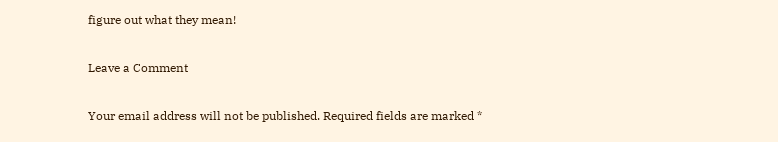figure out what they mean!

Leave a Comment

Your email address will not be published. Required fields are marked *